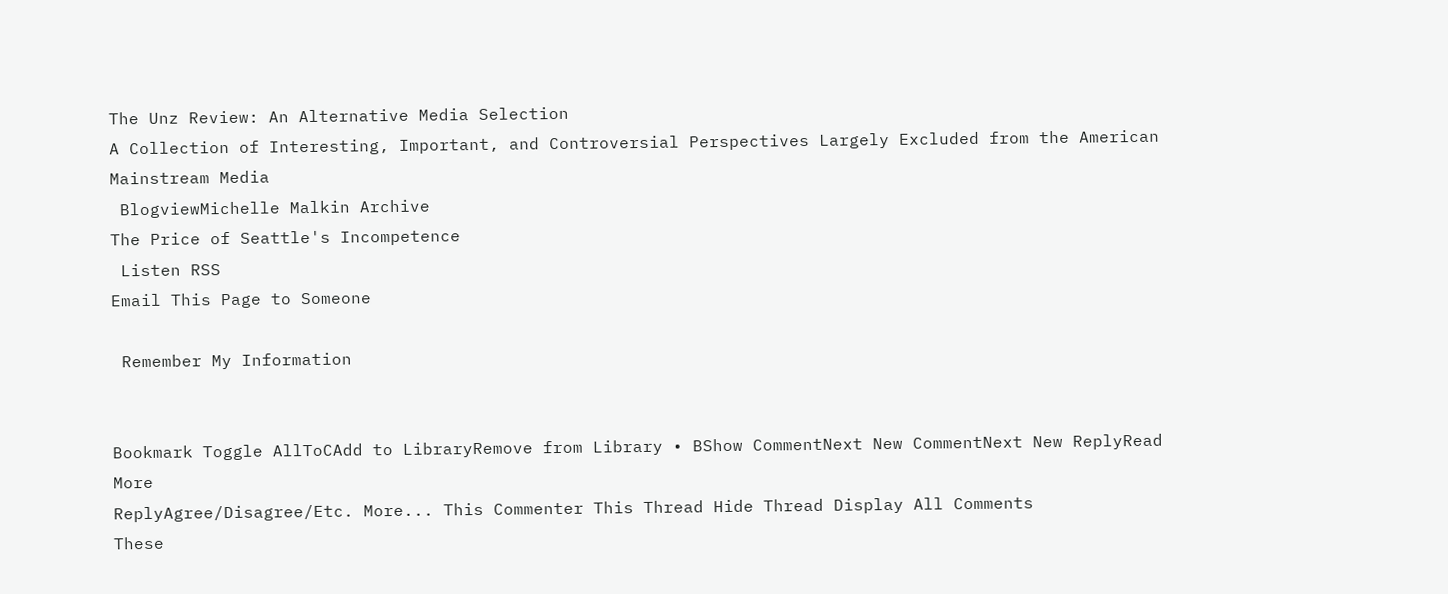The Unz Review: An Alternative Media Selection
A Collection of Interesting, Important, and Controversial Perspectives Largely Excluded from the American Mainstream Media
 BlogviewMichelle Malkin Archive
The Price of Seattle's Incompetence
 Listen RSS
Email This Page to Someone

 Remember My Information


Bookmark Toggle AllToCAdd to LibraryRemove from Library • BShow CommentNext New CommentNext New ReplyRead More
ReplyAgree/Disagree/Etc. More... This Commenter This Thread Hide Thread Display All Comments
These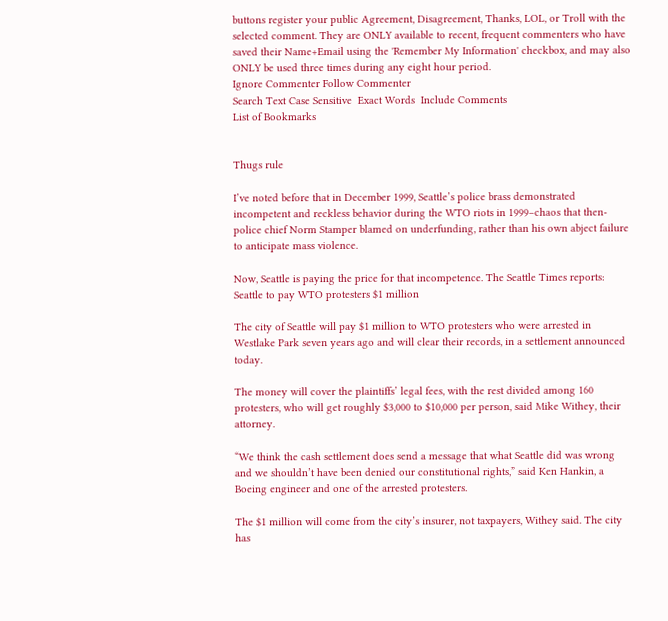buttons register your public Agreement, Disagreement, Thanks, LOL, or Troll with the selected comment. They are ONLY available to recent, frequent commenters who have saved their Name+Email using the 'Remember My Information' checkbox, and may also ONLY be used three times during any eight hour period.
Ignore Commenter Follow Commenter
Search Text Case Sensitive  Exact Words  Include Comments
List of Bookmarks


Thugs rule

I’ve noted before that in December 1999, Seattle’s police brass demonstrated incompetent and reckless behavior during the WTO riots in 1999–chaos that then-police chief Norm Stamper blamed on underfunding, rather than his own abject failure to anticipate mass violence.

Now, Seattle is paying the price for that incompetence. The Seattle Times reports: Seattle to pay WTO protesters $1 million

The city of Seattle will pay $1 million to WTO protesters who were arrested in Westlake Park seven years ago and will clear their records, in a settlement announced today.

The money will cover the plaintiffs’ legal fees, with the rest divided among 160 protesters, who will get roughly $3,000 to $10,000 per person, said Mike Withey, their attorney.

“We think the cash settlement does send a message that what Seattle did was wrong and we shouldn’t have been denied our constitutional rights,” said Ken Hankin, a Boeing engineer and one of the arrested protesters.

The $1 million will come from the city’s insurer, not taxpayers, Withey said. The city has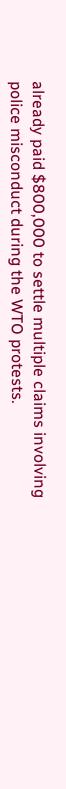already paid $800,000 to settle multiple claims involving police misconduct during the WTO protests.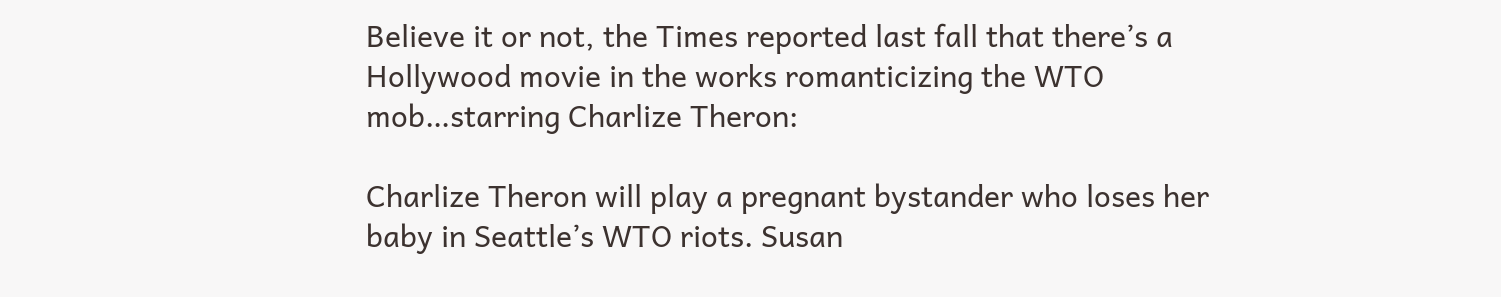Believe it or not, the Times reported last fall that there’s a Hollywood movie in the works romanticizing the WTO mob…starring Charlize Theron:

Charlize Theron will play a pregnant bystander who loses her baby in Seattle’s WTO riots. Susan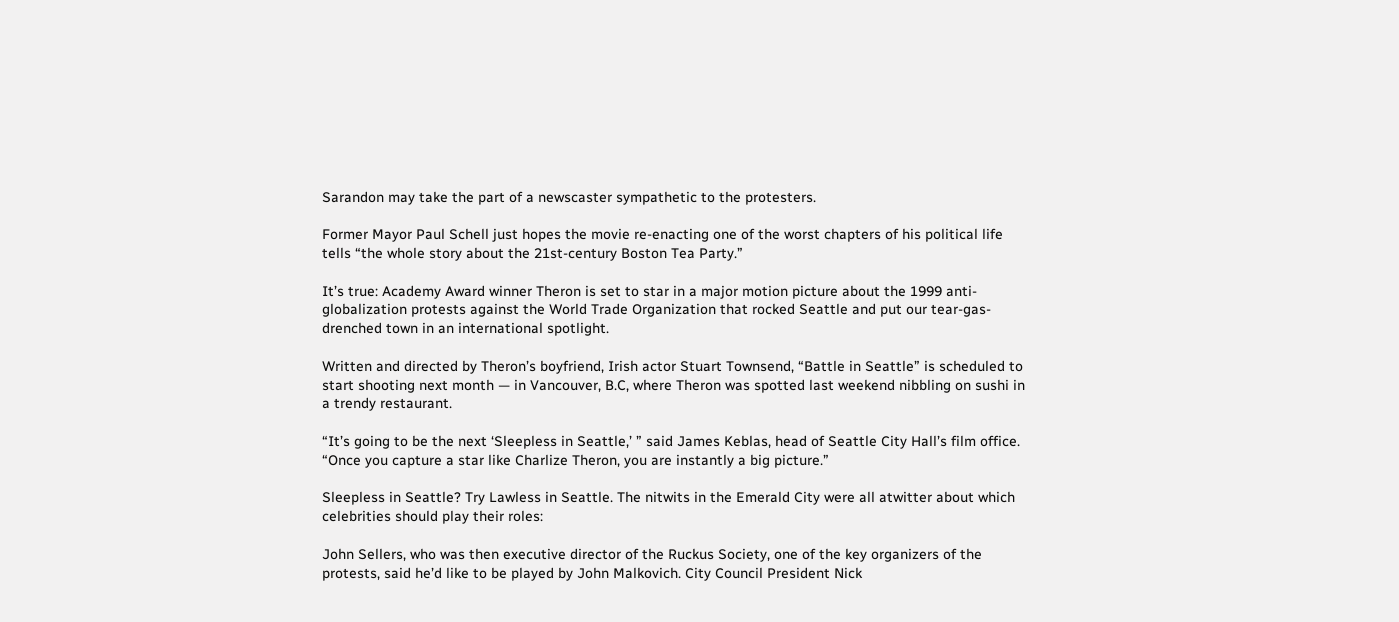Sarandon may take the part of a newscaster sympathetic to the protesters.

Former Mayor Paul Schell just hopes the movie re-enacting one of the worst chapters of his political life tells “the whole story about the 21st-century Boston Tea Party.”

It’s true: Academy Award winner Theron is set to star in a major motion picture about the 1999 anti-globalization protests against the World Trade Organization that rocked Seattle and put our tear-gas-drenched town in an international spotlight.

Written and directed by Theron’s boyfriend, Irish actor Stuart Townsend, “Battle in Seattle” is scheduled to start shooting next month — in Vancouver, B.C, where Theron was spotted last weekend nibbling on sushi in a trendy restaurant.

“It’s going to be the next ‘Sleepless in Seattle,’ ” said James Keblas, head of Seattle City Hall’s film office. “Once you capture a star like Charlize Theron, you are instantly a big picture.”

Sleepless in Seattle? Try Lawless in Seattle. The nitwits in the Emerald City were all atwitter about which celebrities should play their roles:

John Sellers, who was then executive director of the Ruckus Society, one of the key organizers of the protests, said he’d like to be played by John Malkovich. City Council President Nick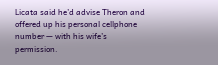Licata said he’d advise Theron and offered up his personal cellphone number — with his wife’s permission.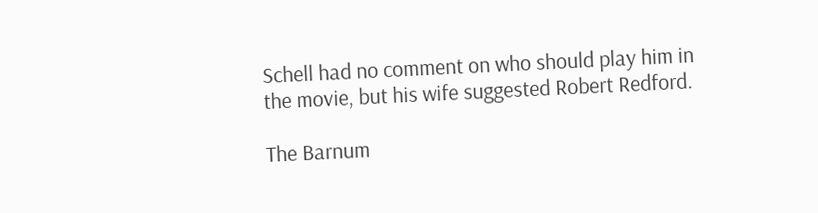Schell had no comment on who should play him in the movie, but his wife suggested Robert Redford.

The Barnum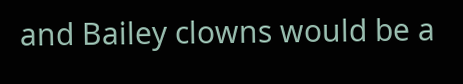and Bailey clowns would be a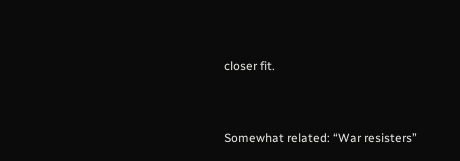closer fit.


Somewhat related: “War resisters”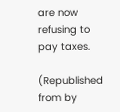are now refusing to pay taxes.

(Republished from by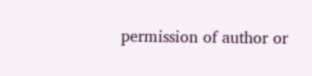permission of author or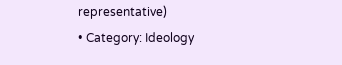representative)
• Category: Ideology